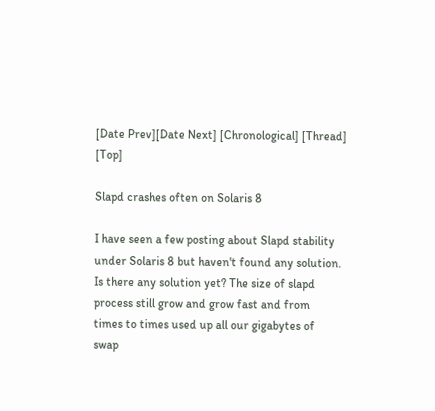[Date Prev][Date Next] [Chronological] [Thread] [Top]

Slapd crashes often on Solaris 8

I have seen a few posting about Slapd stability
under Solaris 8 but haven't found any solution.
Is there any solution yet? The size of slapd
process still grow and grow fast and from
times to times used up all our gigabytes of
swap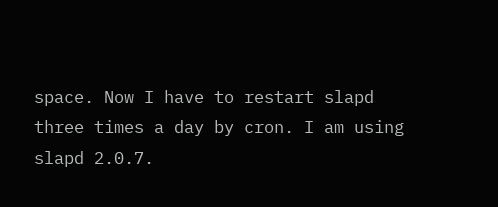space. Now I have to restart slapd
three times a day by cron. I am using
slapd 2.0.7.